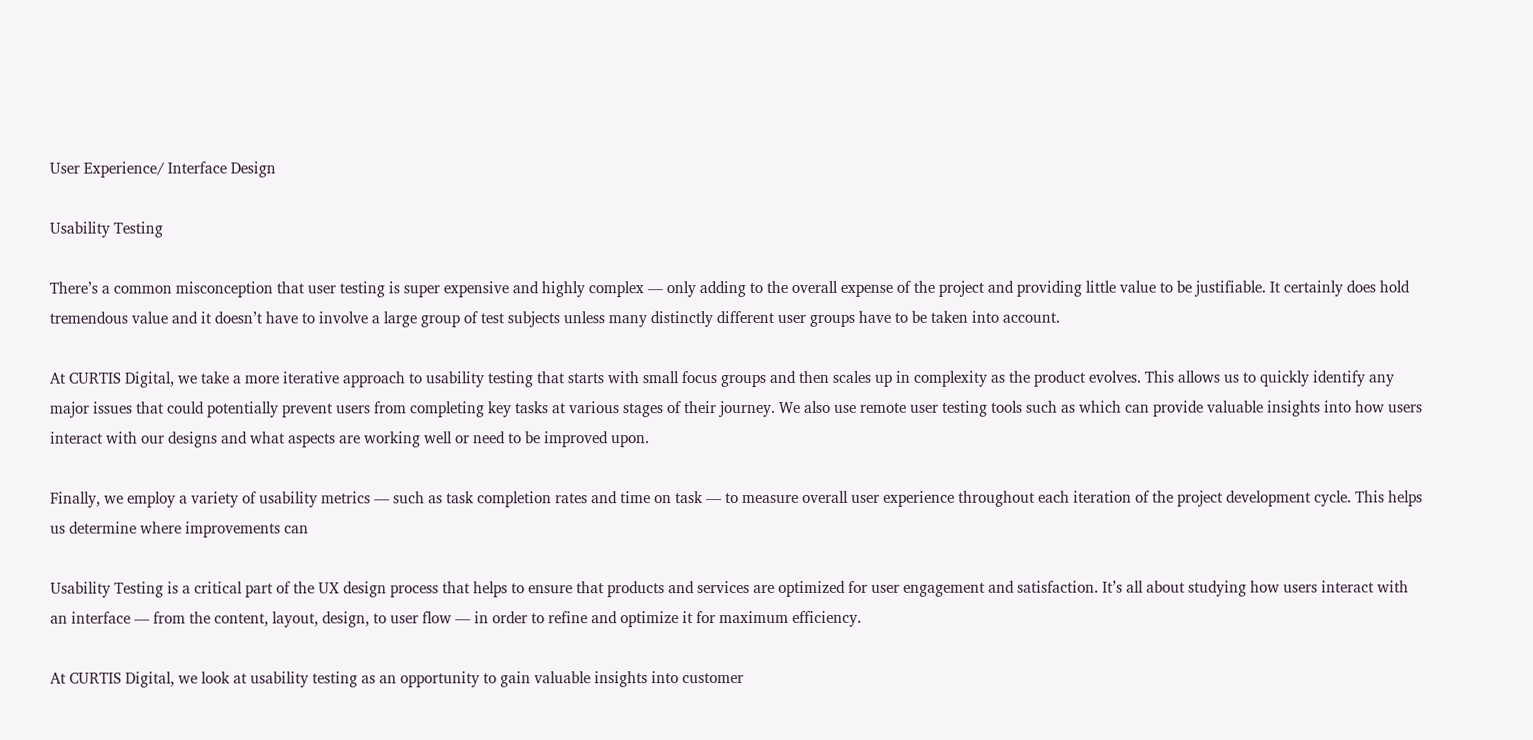User Experience/ Interface Design

Usability Testing

There’s a common misconception that user testing is super expensive and highly complex — only adding to the overall expense of the project and providing little value to be justifiable. It certainly does hold tremendous value and it doesn’t have to involve a large group of test subjects unless many distinctly different user groups have to be taken into account.

At CURTIS Digital, we take a more iterative approach to usability testing that starts with small focus groups and then scales up in complexity as the product evolves. This allows us to quickly identify any major issues that could potentially prevent users from completing key tasks at various stages of their journey. We also use remote user testing tools such as which can provide valuable insights into how users interact with our designs and what aspects are working well or need to be improved upon.

Finally, we employ a variety of usability metrics — such as task completion rates and time on task — to measure overall user experience throughout each iteration of the project development cycle. This helps us determine where improvements can

Usability Testing is a critical part of the UX design process that helps to ensure that products and services are optimized for user engagement and satisfaction. It’s all about studying how users interact with an interface — from the content, layout, design, to user flow — in order to refine and optimize it for maximum efficiency.

At CURTIS Digital, we look at usability testing as an opportunity to gain valuable insights into customer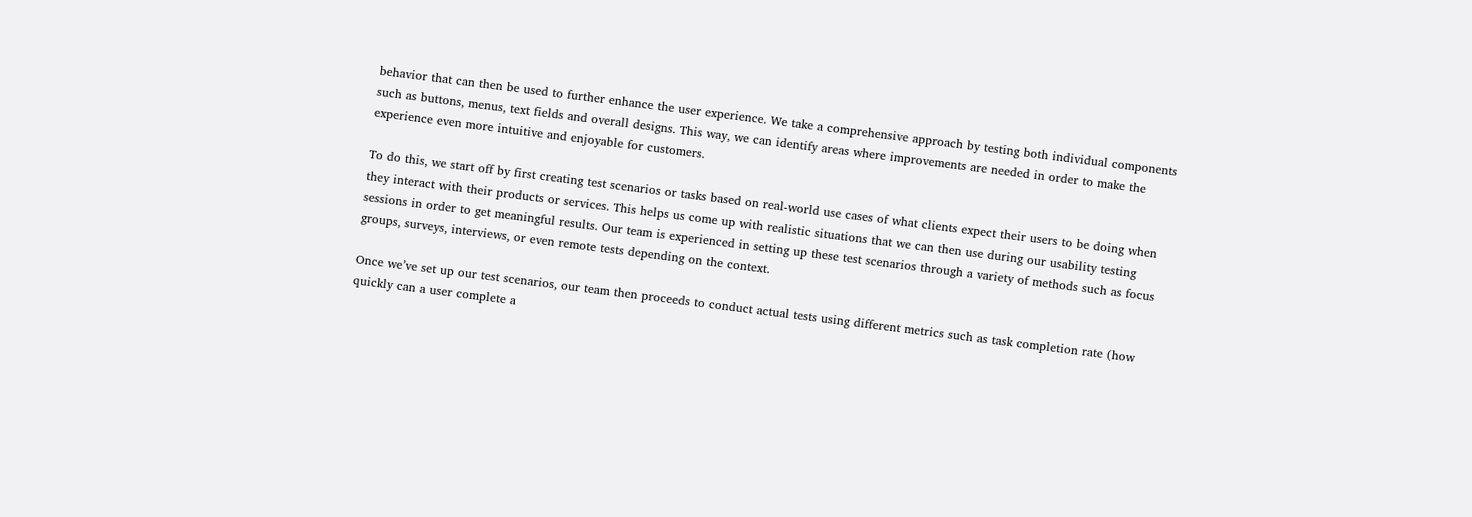behavior that can then be used to further enhance the user experience. We take a comprehensive approach by testing both individual components such as buttons, menus, text fields and overall designs. This way, we can identify areas where improvements are needed in order to make the experience even more intuitive and enjoyable for customers.

To do this, we start off by first creating test scenarios or tasks based on real-world use cases of what clients expect their users to be doing when they interact with their products or services. This helps us come up with realistic situations that we can then use during our usability testing sessions in order to get meaningful results. Our team is experienced in setting up these test scenarios through a variety of methods such as focus groups, surveys, interviews, or even remote tests depending on the context.

Once we’ve set up our test scenarios, our team then proceeds to conduct actual tests using different metrics such as task completion rate (how quickly can a user complete a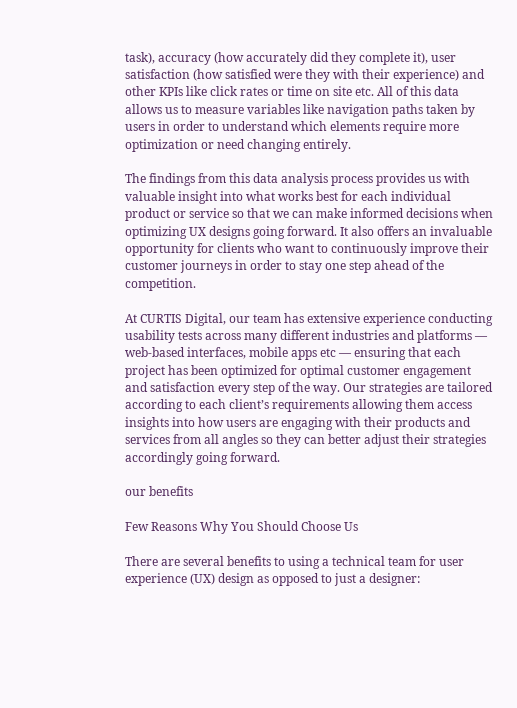task), accuracy (how accurately did they complete it), user satisfaction (how satisfied were they with their experience) and other KPIs like click rates or time on site etc. All of this data allows us to measure variables like navigation paths taken by users in order to understand which elements require more optimization or need changing entirely.

The findings from this data analysis process provides us with valuable insight into what works best for each individual product or service so that we can make informed decisions when optimizing UX designs going forward. It also offers an invaluable opportunity for clients who want to continuously improve their customer journeys in order to stay one step ahead of the competition.

At CURTIS Digital, our team has extensive experience conducting usability tests across many different industries and platforms — web-based interfaces, mobile apps etc — ensuring that each project has been optimized for optimal customer engagement and satisfaction every step of the way. Our strategies are tailored according to each client’s requirements allowing them access insights into how users are engaging with their products and services from all angles so they can better adjust their strategies accordingly going forward.

our benefits

Few Reasons Why You Should Choose Us

There are several benefits to using a technical team for user experience (UX) design as opposed to just a designer: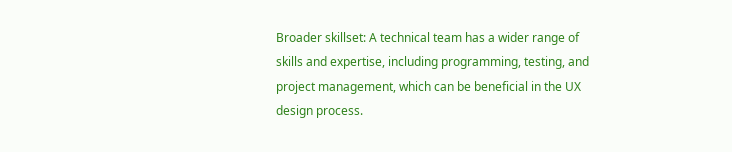Broader skillset: A technical team has a wider range of skills and expertise, including programming, testing, and project management, which can be beneficial in the UX design process.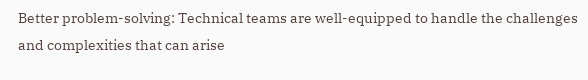Better problem-solving: Technical teams are well-equipped to handle the challenges and complexities that can arise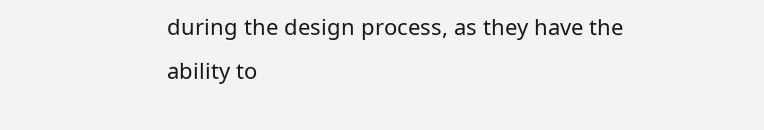during the design process, as they have the ability to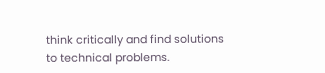think critically and find solutions to technical problems.